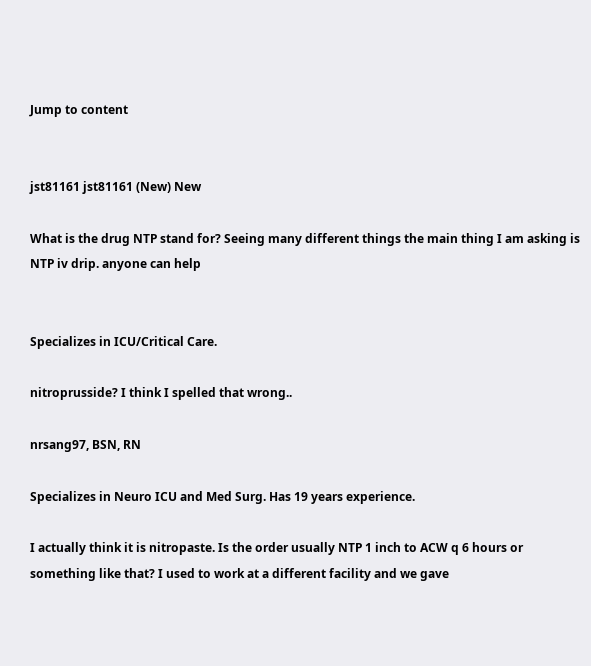Jump to content


jst81161 jst81161 (New) New

What is the drug NTP stand for? Seeing many different things the main thing I am asking is NTP iv drip. anyone can help


Specializes in ICU/Critical Care.

nitroprusside? I think I spelled that wrong..

nrsang97, BSN, RN

Specializes in Neuro ICU and Med Surg. Has 19 years experience.

I actually think it is nitropaste. Is the order usually NTP 1 inch to ACW q 6 hours or something like that? I used to work at a different facility and we gave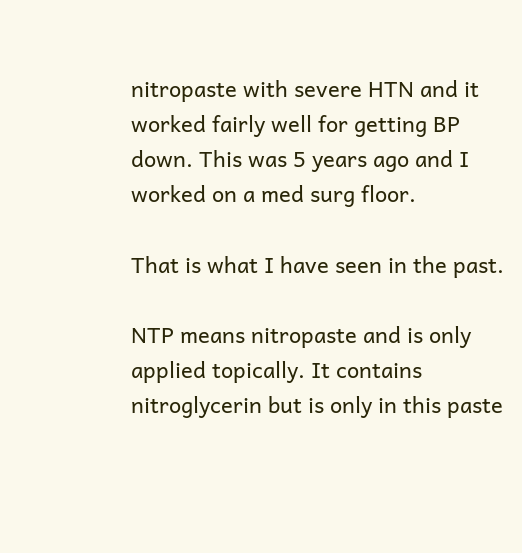nitropaste with severe HTN and it worked fairly well for getting BP down. This was 5 years ago and I worked on a med surg floor.

That is what I have seen in the past.

NTP means nitropaste and is only applied topically. It contains nitroglycerin but is only in this paste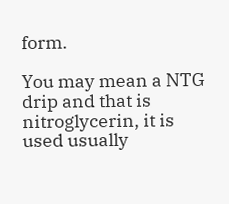form.

You may mean a NTG drip and that is nitroglycerin, it is used usually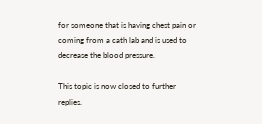for someone that is having chest pain or coming from a cath lab and is used to decrease the blood pressure.

This topic is now closed to further replies.